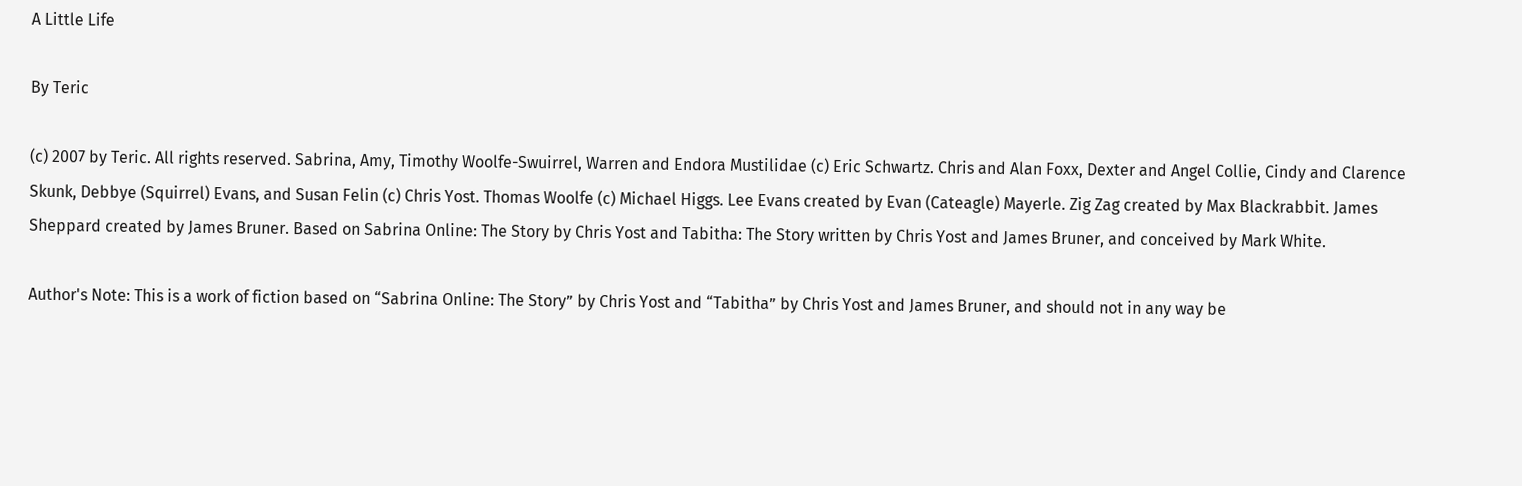A Little Life

By Teric

(c) 2007 by Teric. All rights reserved. Sabrina, Amy, Timothy Woolfe-Swuirrel, Warren and Endora Mustilidae (c) Eric Schwartz. Chris and Alan Foxx, Dexter and Angel Collie, Cindy and Clarence Skunk, Debbye (Squirrel) Evans, and Susan Felin (c) Chris Yost. Thomas Woolfe (c) Michael Higgs. Lee Evans created by Evan (Cateagle) Mayerle. Zig Zag created by Max Blackrabbit. James Sheppard created by James Bruner. Based on Sabrina Online: The Story by Chris Yost and Tabitha: The Story written by Chris Yost and James Bruner, and conceived by Mark White.

Author's Note: This is a work of fiction based on “Sabrina Online: The Story” by Chris Yost and “Tabitha” by Chris Yost and James Bruner, and should not in any way be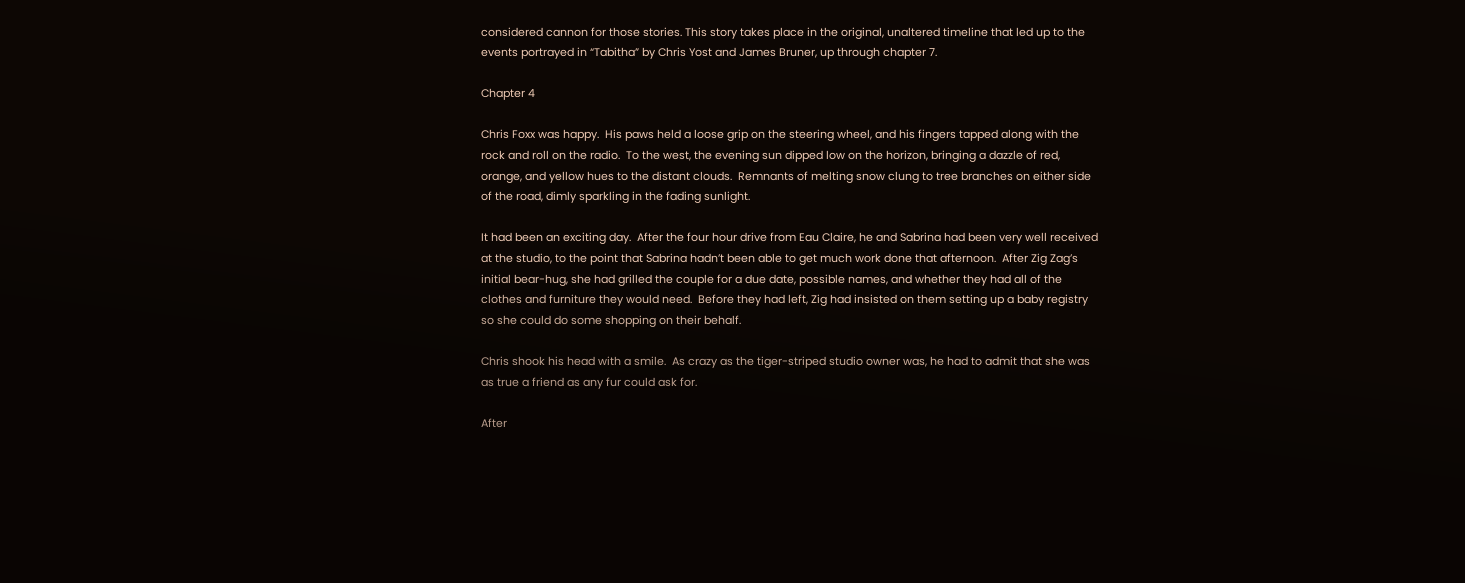considered cannon for those stories. This story takes place in the original, unaltered timeline that led up to the events portrayed in “Tabitha” by Chris Yost and James Bruner, up through chapter 7.

Chapter 4

Chris Foxx was happy.  His paws held a loose grip on the steering wheel, and his fingers tapped along with the rock and roll on the radio.  To the west, the evening sun dipped low on the horizon, bringing a dazzle of red, orange, and yellow hues to the distant clouds.  Remnants of melting snow clung to tree branches on either side of the road, dimly sparkling in the fading sunlight.

It had been an exciting day.  After the four hour drive from Eau Claire, he and Sabrina had been very well received at the studio, to the point that Sabrina hadn’t been able to get much work done that afternoon.  After Zig Zag’s initial bear-hug, she had grilled the couple for a due date, possible names, and whether they had all of the clothes and furniture they would need.  Before they had left, Zig had insisted on them setting up a baby registry so she could do some shopping on their behalf.

Chris shook his head with a smile.  As crazy as the tiger-striped studio owner was, he had to admit that she was as true a friend as any fur could ask for.

After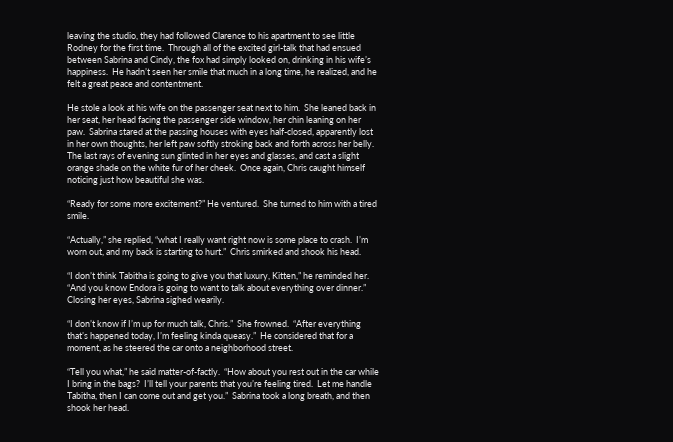leaving the studio, they had followed Clarence to his apartment to see little Rodney for the first time.  Through all of the excited girl-talk that had ensued between Sabrina and Cindy, the fox had simply looked on, drinking in his wife’s happiness.  He hadn’t seen her smile that much in a long time, he realized, and he felt a great peace and contentment.

He stole a look at his wife on the passenger seat next to him.  She leaned back in her seat, her head facing the passenger side window, her chin leaning on her paw.  Sabrina stared at the passing houses with eyes half-closed, apparently lost in her own thoughts, her left paw softly stroking back and forth across her belly.  The last rays of evening sun glinted in her eyes and glasses, and cast a slight orange shade on the white fur of her cheek.  Once again, Chris caught himself noticing just how beautiful she was.

“Ready for some more excitement?” He ventured.  She turned to him with a tired smile.

“Actually,” she replied, “what I really want right now is some place to crash.  I’m worn out, and my back is starting to hurt.”  Chris smirked and shook his head.

“I don’t think Tabitha is going to give you that luxury, Kitten,” he reminded her.  “And you know Endora is going to want to talk about everything over dinner.”  Closing her eyes, Sabrina sighed wearily.

“I don’t know if I’m up for much talk, Chris.”  She frowned.  “After everything that’s happened today, I’m feeling kinda queasy.”  He considered that for a moment, as he steered the car onto a neighborhood street.

“Tell you what,” he said matter-of-factly.  “How about you rest out in the car while I bring in the bags?  I’ll tell your parents that you’re feeling tired.  Let me handle Tabitha, then I can come out and get you.”  Sabrina took a long breath, and then shook her head.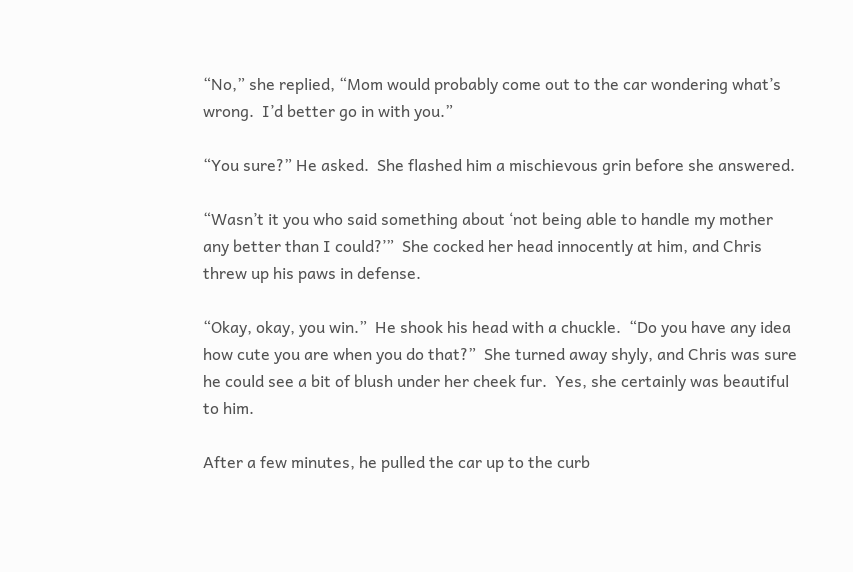“No,” she replied, “Mom would probably come out to the car wondering what’s wrong.  I’d better go in with you.”

“You sure?” He asked.  She flashed him a mischievous grin before she answered.

“Wasn’t it you who said something about ‘not being able to handle my mother any better than I could?’”  She cocked her head innocently at him, and Chris threw up his paws in defense.

“Okay, okay, you win.”  He shook his head with a chuckle.  “Do you have any idea how cute you are when you do that?”  She turned away shyly, and Chris was sure he could see a bit of blush under her cheek fur.  Yes, she certainly was beautiful to him.

After a few minutes, he pulled the car up to the curb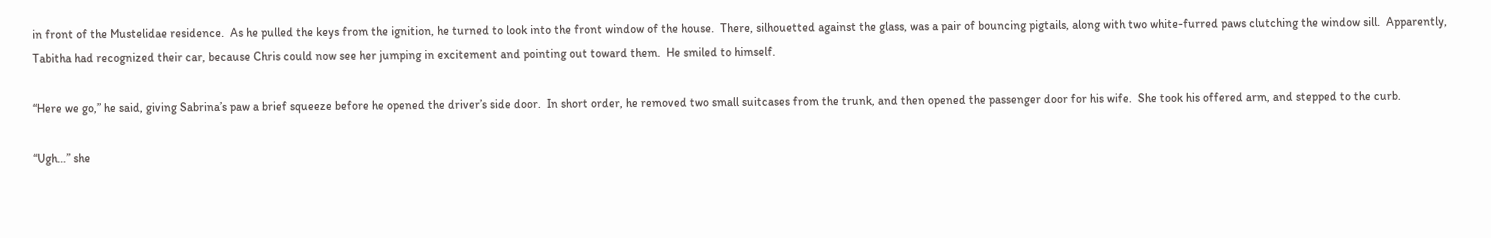in front of the Mustelidae residence.  As he pulled the keys from the ignition, he turned to look into the front window of the house.  There, silhouetted against the glass, was a pair of bouncing pigtails, along with two white-furred paws clutching the window sill.  Apparently, Tabitha had recognized their car, because Chris could now see her jumping in excitement and pointing out toward them.  He smiled to himself.

“Here we go,” he said, giving Sabrina’s paw a brief squeeze before he opened the driver’s side door.  In short order, he removed two small suitcases from the trunk, and then opened the passenger door for his wife.  She took his offered arm, and stepped to the curb.

“Ugh…” she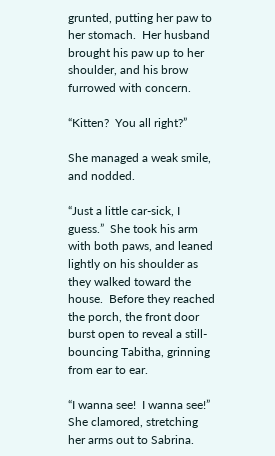grunted, putting her paw to her stomach.  Her husband brought his paw up to her shoulder, and his brow furrowed with concern.

“Kitten?  You all right?”

She managed a weak smile, and nodded.

“Just a little car-sick, I guess.”  She took his arm with both paws, and leaned lightly on his shoulder as they walked toward the house.  Before they reached the porch, the front door burst open to reveal a still-bouncing Tabitha, grinning from ear to ear.

“I wanna see!  I wanna see!”  She clamored, stretching her arms out to Sabrina.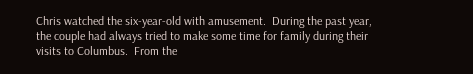Chris watched the six-year-old with amusement.  During the past year, the couple had always tried to make some time for family during their visits to Columbus.  From the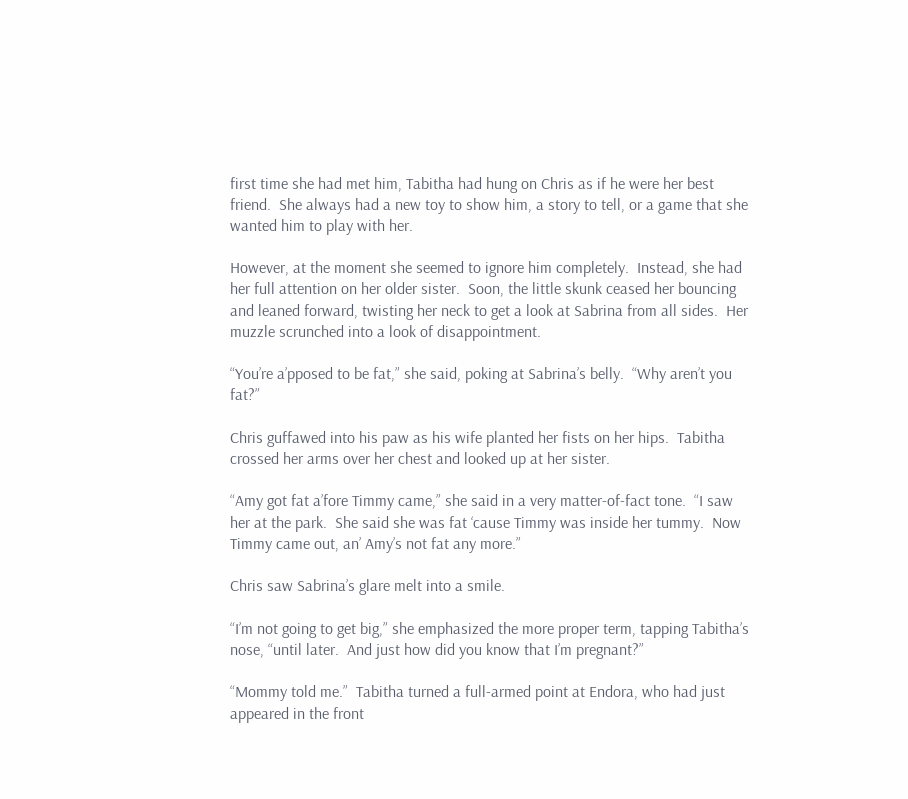first time she had met him, Tabitha had hung on Chris as if he were her best friend.  She always had a new toy to show him, a story to tell, or a game that she wanted him to play with her.

However, at the moment she seemed to ignore him completely.  Instead, she had her full attention on her older sister.  Soon, the little skunk ceased her bouncing and leaned forward, twisting her neck to get a look at Sabrina from all sides.  Her muzzle scrunched into a look of disappointment.

“You’re a’pposed to be fat,” she said, poking at Sabrina’s belly.  “Why aren’t you fat?”

Chris guffawed into his paw as his wife planted her fists on her hips.  Tabitha crossed her arms over her chest and looked up at her sister.

“Amy got fat a’fore Timmy came,” she said in a very matter-of-fact tone.  “I saw her at the park.  She said she was fat ‘cause Timmy was inside her tummy.  Now Timmy came out, an’ Amy’s not fat any more.”

Chris saw Sabrina’s glare melt into a smile.

“I’m not going to get big,” she emphasized the more proper term, tapping Tabitha’s nose, “until later.  And just how did you know that I’m pregnant?”

“Mommy told me.”  Tabitha turned a full-armed point at Endora, who had just appeared in the front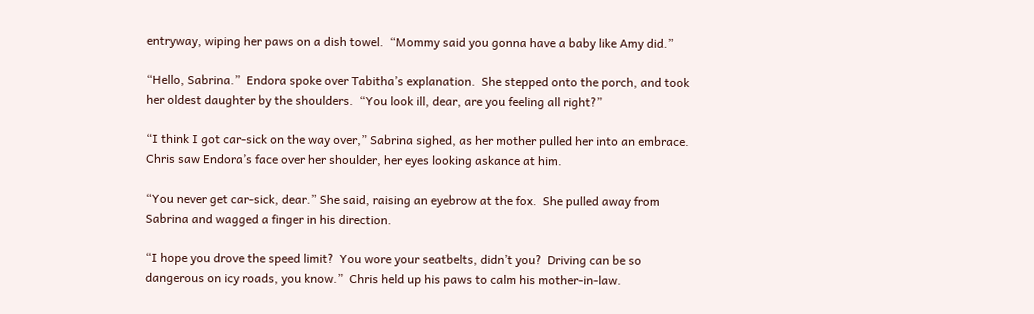entryway, wiping her paws on a dish towel.  “Mommy said you gonna have a baby like Amy did.”

“Hello, Sabrina.”  Endora spoke over Tabitha’s explanation.  She stepped onto the porch, and took her oldest daughter by the shoulders.  “You look ill, dear, are you feeling all right?”

“I think I got car-sick on the way over,” Sabrina sighed, as her mother pulled her into an embrace.  Chris saw Endora’s face over her shoulder, her eyes looking askance at him.

“You never get car-sick, dear.” She said, raising an eyebrow at the fox.  She pulled away from Sabrina and wagged a finger in his direction.

“I hope you drove the speed limit?  You wore your seatbelts, didn’t you?  Driving can be so dangerous on icy roads, you know.”  Chris held up his paws to calm his mother-in-law.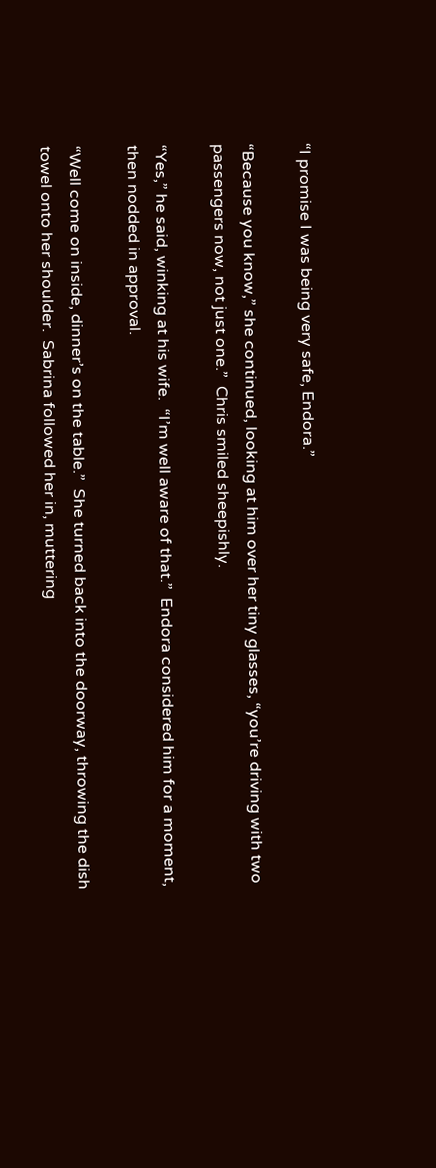“I promise I was being very safe, Endora.”

“Because you know,” she continued, looking at him over her tiny glasses, “you’re driving with two passengers now, not just one.”  Chris smiled sheepishly.

“Yes,” he said, winking at his wife.  “I’m well aware of that.”  Endora considered him for a moment, then nodded in approval.

“Well come on inside, dinner’s on the table.”  She turned back into the doorway, throwing the dish towel onto her shoulder.  Sabrina followed her in, muttering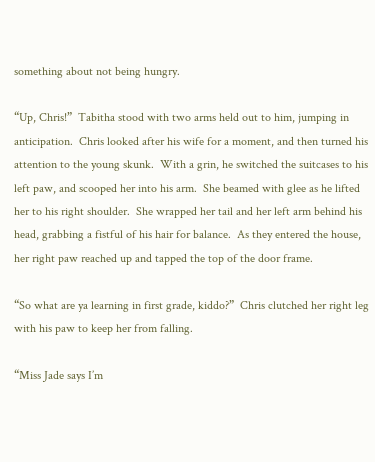something about not being hungry.

“Up, Chris!”  Tabitha stood with two arms held out to him, jumping in anticipation.  Chris looked after his wife for a moment, and then turned his attention to the young skunk.  With a grin, he switched the suitcases to his left paw, and scooped her into his arm.  She beamed with glee as he lifted her to his right shoulder.  She wrapped her tail and her left arm behind his head, grabbing a fistful of his hair for balance.  As they entered the house, her right paw reached up and tapped the top of the door frame.

“So what are ya learning in first grade, kiddo?”  Chris clutched her right leg with his paw to keep her from falling.

“Miss Jade says I’m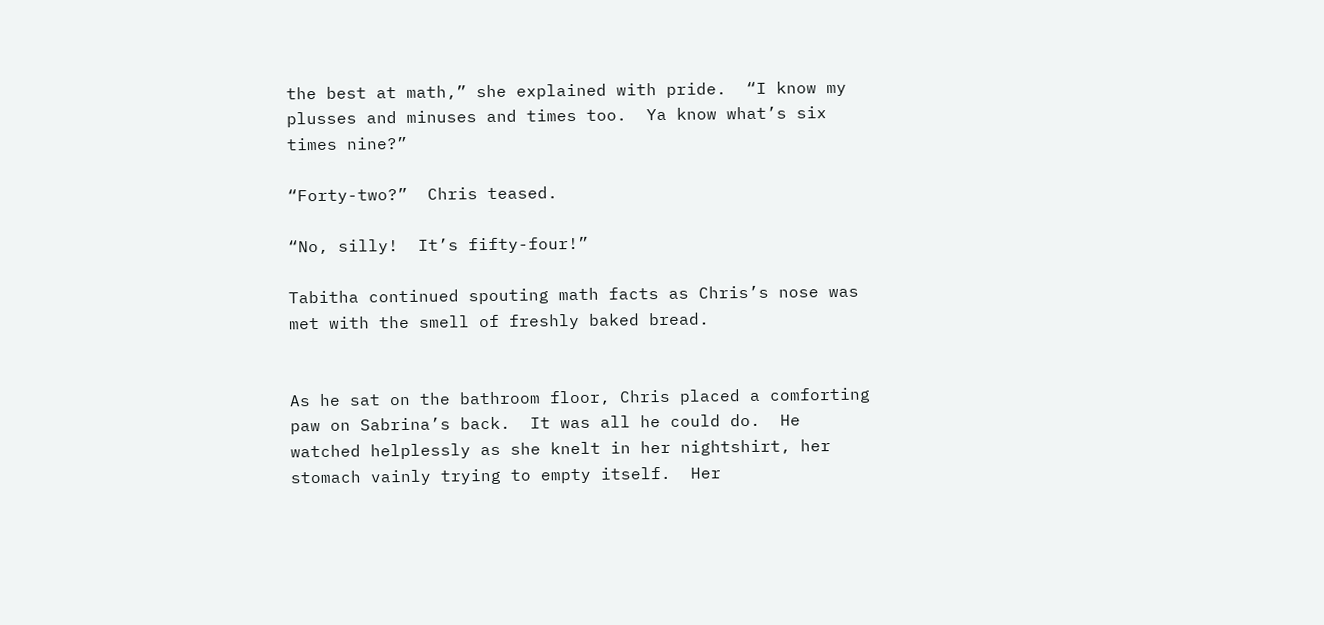the best at math,” she explained with pride.  “I know my plusses and minuses and times too.  Ya know what’s six times nine?”

“Forty-two?”  Chris teased.

“No, silly!  It’s fifty-four!”

Tabitha continued spouting math facts as Chris’s nose was met with the smell of freshly baked bread.


As he sat on the bathroom floor, Chris placed a comforting paw on Sabrina’s back.  It was all he could do.  He watched helplessly as she knelt in her nightshirt, her stomach vainly trying to empty itself.  Her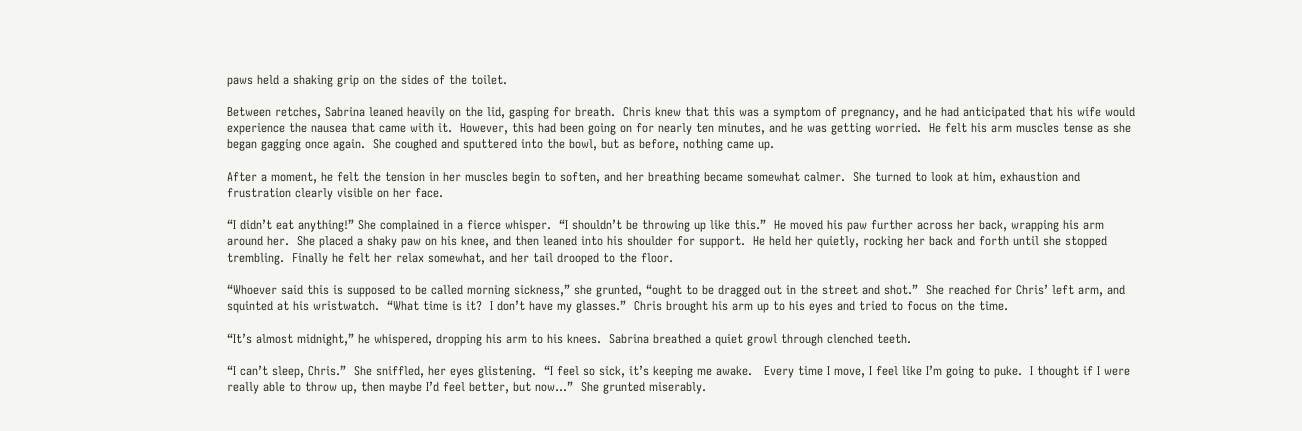paws held a shaking grip on the sides of the toilet.

Between retches, Sabrina leaned heavily on the lid, gasping for breath.  Chris knew that this was a symptom of pregnancy, and he had anticipated that his wife would experience the nausea that came with it.  However, this had been going on for nearly ten minutes, and he was getting worried.  He felt his arm muscles tense as she began gagging once again.  She coughed and sputtered into the bowl, but as before, nothing came up.

After a moment, he felt the tension in her muscles begin to soften, and her breathing became somewhat calmer.  She turned to look at him, exhaustion and frustration clearly visible on her face.

“I didn’t eat anything!” She complained in a fierce whisper.  “I shouldn’t be throwing up like this.”  He moved his paw further across her back, wrapping his arm around her.  She placed a shaky paw on his knee, and then leaned into his shoulder for support.  He held her quietly, rocking her back and forth until she stopped trembling.  Finally he felt her relax somewhat, and her tail drooped to the floor.

“Whoever said this is supposed to be called morning sickness,” she grunted, “ought to be dragged out in the street and shot.”  She reached for Chris’ left arm, and squinted at his wristwatch.  “What time is it?  I don’t have my glasses.”  Chris brought his arm up to his eyes and tried to focus on the time.

“It’s almost midnight,” he whispered, dropping his arm to his knees.  Sabrina breathed a quiet growl through clenched teeth.

“I can’t sleep, Chris.”  She sniffled, her eyes glistening.  “I feel so sick, it’s keeping me awake.   Every time I move, I feel like I’m going to puke.  I thought if I were really able to throw up, then maybe I’d feel better, but now…”  She grunted miserably.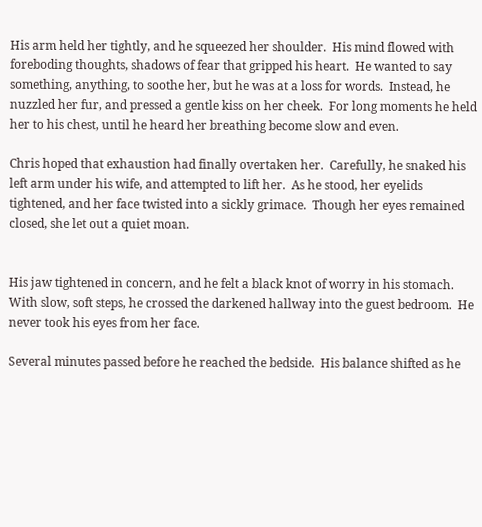His arm held her tightly, and he squeezed her shoulder.  His mind flowed with foreboding thoughts, shadows of fear that gripped his heart.  He wanted to say something, anything, to soothe her, but he was at a loss for words.  Instead, he nuzzled her fur, and pressed a gentle kiss on her cheek.  For long moments he held her to his chest, until he heard her breathing become slow and even.

Chris hoped that exhaustion had finally overtaken her.  Carefully, he snaked his left arm under his wife, and attempted to lift her.  As he stood, her eyelids tightened, and her face twisted into a sickly grimace.  Though her eyes remained closed, she let out a quiet moan.


His jaw tightened in concern, and he felt a black knot of worry in his stomach.  With slow, soft steps, he crossed the darkened hallway into the guest bedroom.  He never took his eyes from her face.

Several minutes passed before he reached the bedside.  His balance shifted as he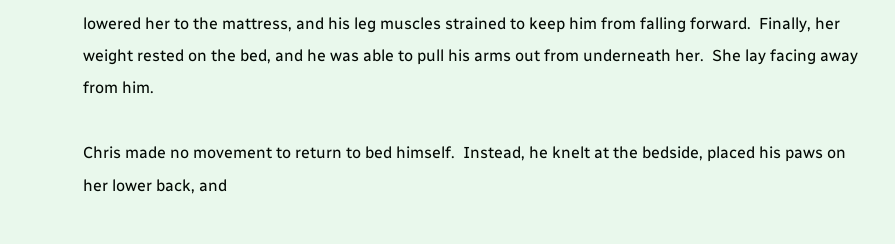lowered her to the mattress, and his leg muscles strained to keep him from falling forward.  Finally, her weight rested on the bed, and he was able to pull his arms out from underneath her.  She lay facing away from him.

Chris made no movement to return to bed himself.  Instead, he knelt at the bedside, placed his paws on her lower back, and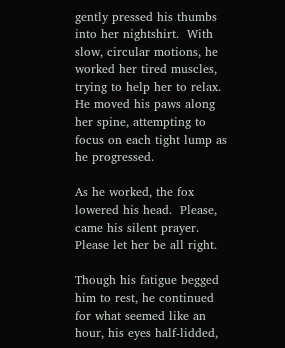gently pressed his thumbs into her nightshirt.  With slow, circular motions, he worked her tired muscles, trying to help her to relax.  He moved his paws along her spine, attempting to focus on each tight lump as he progressed.

As he worked, the fox lowered his head.  Please, came his silent prayer.  Please let her be all right.

Though his fatigue begged him to rest, he continued for what seemed like an hour, his eyes half-lidded,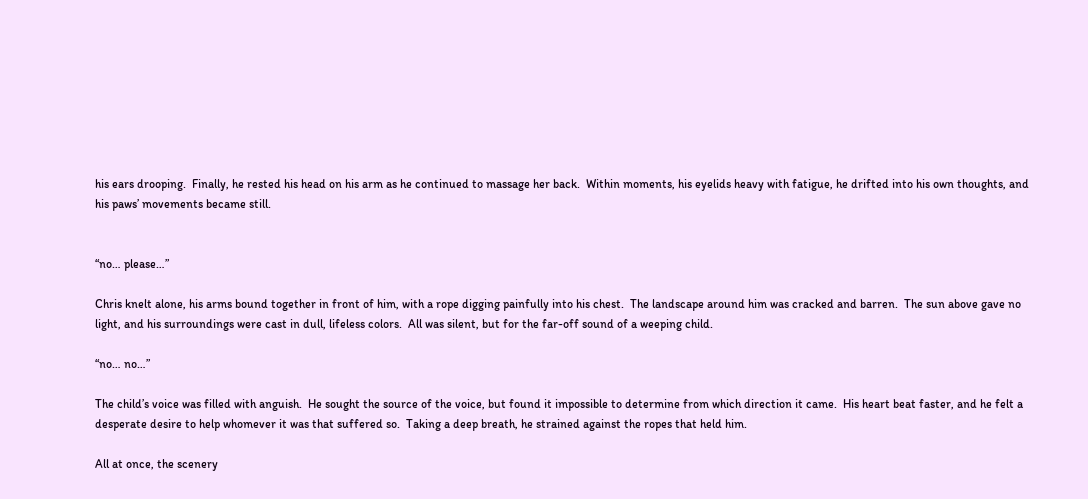his ears drooping.  Finally, he rested his head on his arm as he continued to massage her back.  Within moments, his eyelids heavy with fatigue, he drifted into his own thoughts, and his paws’ movements became still.


“no… please…”

Chris knelt alone, his arms bound together in front of him, with a rope digging painfully into his chest.  The landscape around him was cracked and barren.  The sun above gave no light, and his surroundings were cast in dull, lifeless colors.  All was silent, but for the far-off sound of a weeping child.

“no… no…”

The child’s voice was filled with anguish.  He sought the source of the voice, but found it impossible to determine from which direction it came.  His heart beat faster, and he felt a desperate desire to help whomever it was that suffered so.  Taking a deep breath, he strained against the ropes that held him.

All at once, the scenery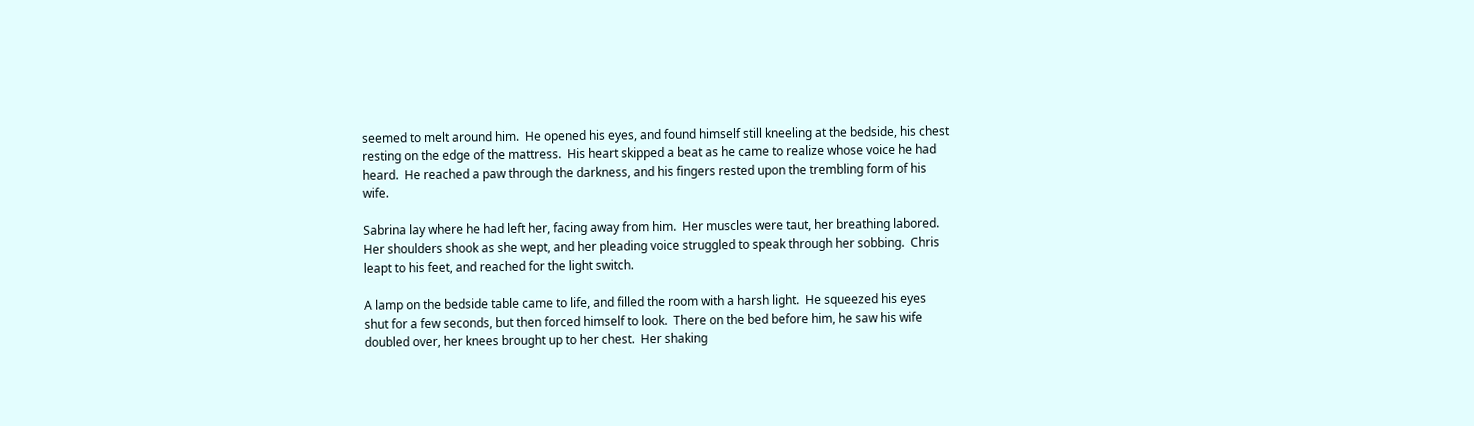seemed to melt around him.  He opened his eyes, and found himself still kneeling at the bedside, his chest resting on the edge of the mattress.  His heart skipped a beat as he came to realize whose voice he had heard.  He reached a paw through the darkness, and his fingers rested upon the trembling form of his wife.

Sabrina lay where he had left her, facing away from him.  Her muscles were taut, her breathing labored.  Her shoulders shook as she wept, and her pleading voice struggled to speak through her sobbing.  Chris leapt to his feet, and reached for the light switch.

A lamp on the bedside table came to life, and filled the room with a harsh light.  He squeezed his eyes shut for a few seconds, but then forced himself to look.  There on the bed before him, he saw his wife doubled over, her knees brought up to her chest.  Her shaking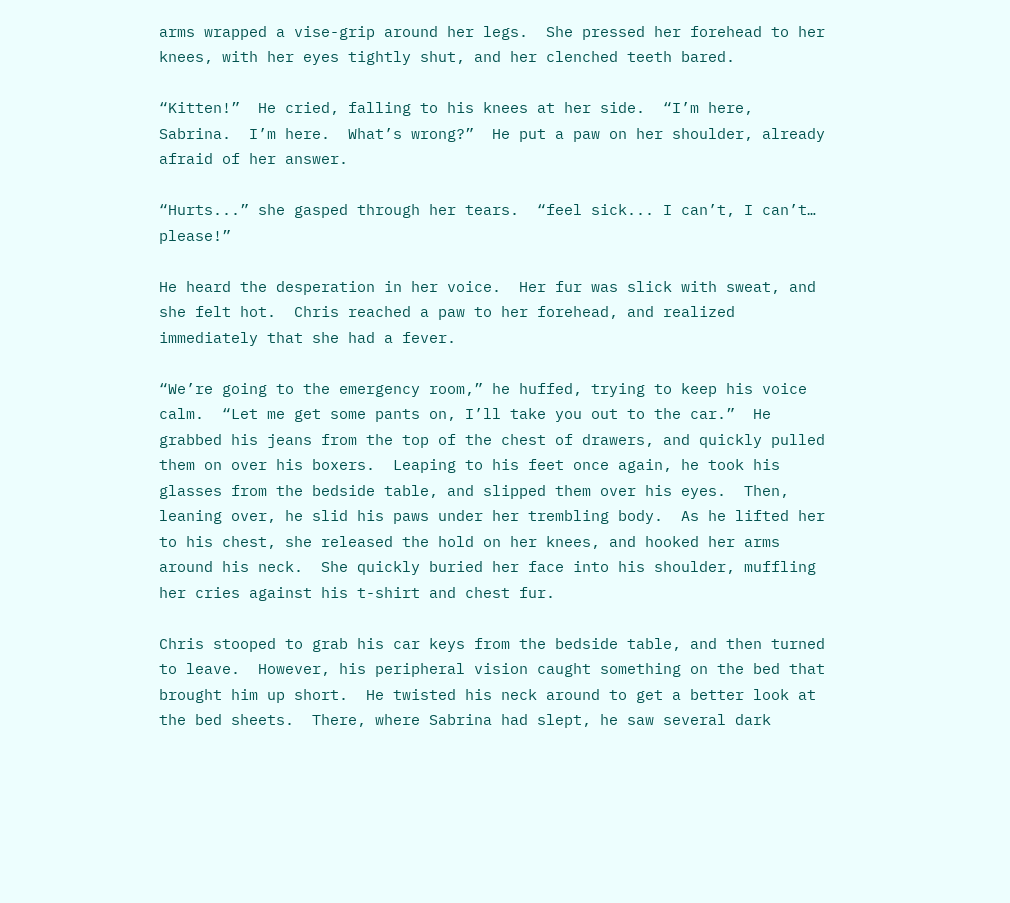arms wrapped a vise-grip around her legs.  She pressed her forehead to her knees, with her eyes tightly shut, and her clenched teeth bared.

“Kitten!”  He cried, falling to his knees at her side.  “I’m here, Sabrina.  I’m here.  What’s wrong?”  He put a paw on her shoulder, already afraid of her answer.

“Hurts...” she gasped through her tears.  “feel sick... I can’t, I can’t… please!”

He heard the desperation in her voice.  Her fur was slick with sweat, and she felt hot.  Chris reached a paw to her forehead, and realized immediately that she had a fever.

“We’re going to the emergency room,” he huffed, trying to keep his voice calm.  “Let me get some pants on, I’ll take you out to the car.”  He grabbed his jeans from the top of the chest of drawers, and quickly pulled them on over his boxers.  Leaping to his feet once again, he took his glasses from the bedside table, and slipped them over his eyes.  Then, leaning over, he slid his paws under her trembling body.  As he lifted her to his chest, she released the hold on her knees, and hooked her arms around his neck.  She quickly buried her face into his shoulder, muffling her cries against his t-shirt and chest fur.

Chris stooped to grab his car keys from the bedside table, and then turned to leave.  However, his peripheral vision caught something on the bed that brought him up short.  He twisted his neck around to get a better look at the bed sheets.  There, where Sabrina had slept, he saw several dark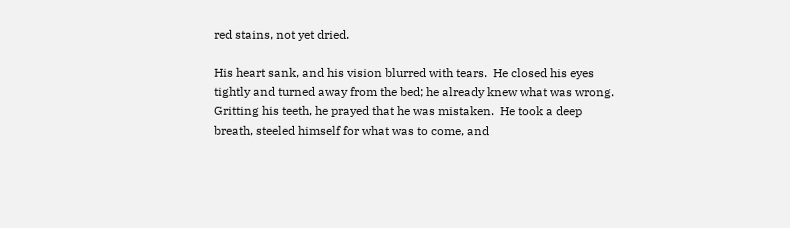red stains, not yet dried.

His heart sank, and his vision blurred with tears.  He closed his eyes tightly and turned away from the bed; he already knew what was wrong.  Gritting his teeth, he prayed that he was mistaken.  He took a deep breath, steeled himself for what was to come, and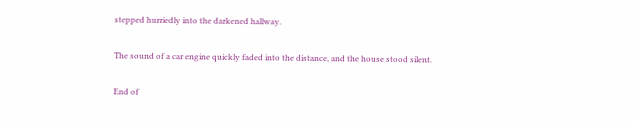stepped hurriedly into the darkened hallway.

The sound of a car engine quickly faded into the distance, and the house stood silent.

End of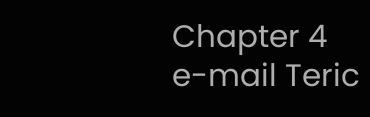Chapter 4
e-mail Teric